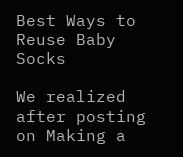Best Ways to Reuse Baby Socks

We realized after posting on Making a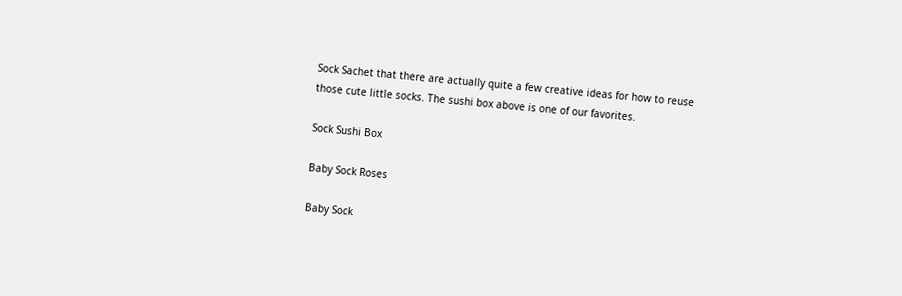Sock Sachet that there are actually quite a few creative ideas for how to reuse those cute little socks. The sushi box above is one of our favorites.

Sock Sushi Box

Baby Sock Roses

Baby Sock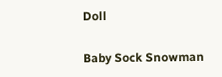Doll

Baby Sock Snowman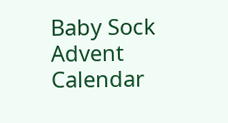Baby Sock Advent Calendar